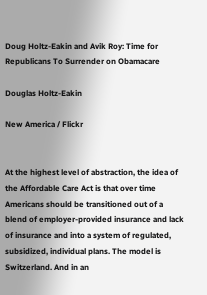Doug Holtz-Eakin and Avik Roy: Time for Republicans To Surrender on Obamacare

Douglas Holtz-Eakin

New America / Flickr


At the highest level of abstraction, the idea of the Affordable Care Act is that over time Americans should be transitioned out of a blend of employer-provided insurance and lack of insurance and into a system of regulated, subsidized, individual plans. The model is Switzerland. And in an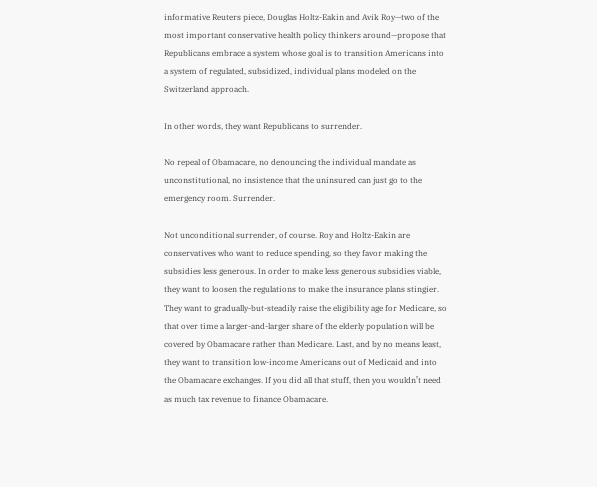informative Reuters piece, Douglas Holtz-Eakin and Avik Roy—two of the most important conservative health policy thinkers around—propose that Republicans embrace a system whose goal is to transition Americans into a system of regulated, subsidized, individual plans modeled on the Switzerland approach.

In other words, they want Republicans to surrender.

No repeal of Obamacare, no denouncing the individual mandate as unconstitutional, no insistence that the uninsured can just go to the emergency room. Surrender.

Not unconditional surrender, of course. Roy and Holtz-Eakin are conservatives who want to reduce spending, so they favor making the subsidies less generous. In order to make less generous subsidies viable, they want to loosen the regulations to make the insurance plans stingier. They want to gradually-but-steadily raise the eligibility age for Medicare, so that over time a larger-and-larger share of the elderly population will be covered by Obamacare rather than Medicare. Last, and by no means least, they want to transition low-income Americans out of Medicaid and into the Obamacare exchanges. If you did all that stuff, then you wouldn’t need as much tax revenue to finance Obamacare.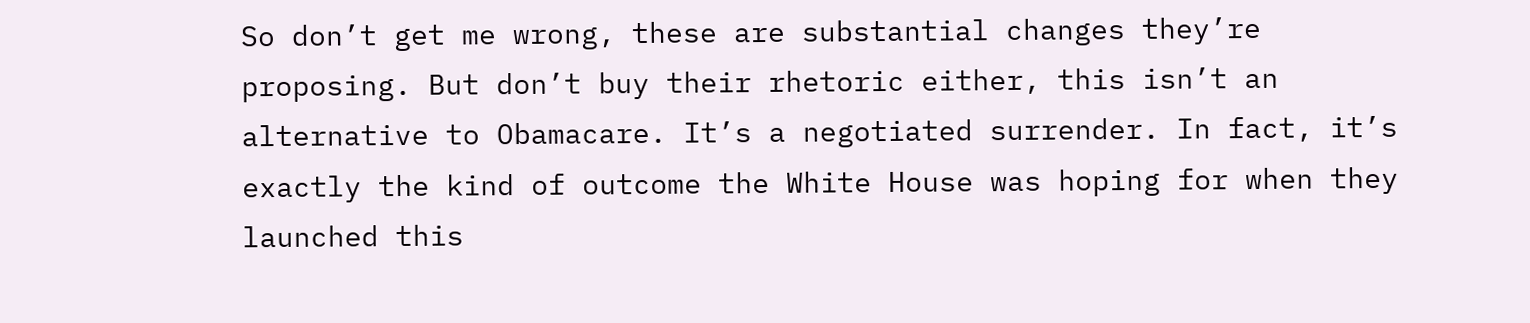So don’t get me wrong, these are substantial changes they’re proposing. But don’t buy their rhetoric either, this isn’t an alternative to Obamacare. It’s a negotiated surrender. In fact, it’s exactly the kind of outcome the White House was hoping for when they launched this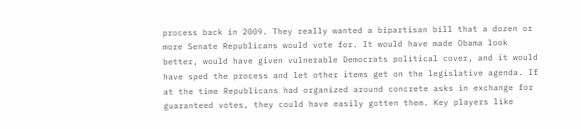process back in 2009. They really wanted a bipartisan bill that a dozen or more Senate Republicans would vote for. It would have made Obama look better, would have given vulnerable Democrats political cover, and it would have sped the process and let other items get on the legislative agenda. If at the time Republicans had organized around concrete asks in exchange for guaranteed votes, they could have easily gotten them. Key players like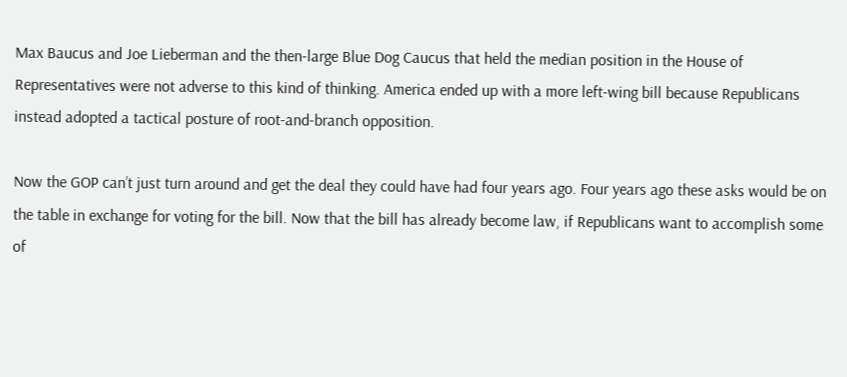Max Baucus and Joe Lieberman and the then-large Blue Dog Caucus that held the median position in the House of Representatives were not adverse to this kind of thinking. America ended up with a more left-wing bill because Republicans instead adopted a tactical posture of root-and-branch opposition.

Now the GOP can’t just turn around and get the deal they could have had four years ago. Four years ago these asks would be on the table in exchange for voting for the bill. Now that the bill has already become law, if Republicans want to accomplish some of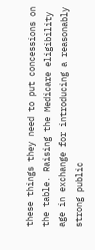these things they need to put concessions on the table. Raising the Medicare eligibility age in exchange for introducing a reasonably strong public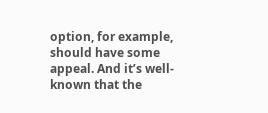option, for example, should have some appeal. And it’s well-known that the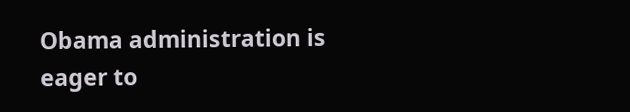Obama administration is eager to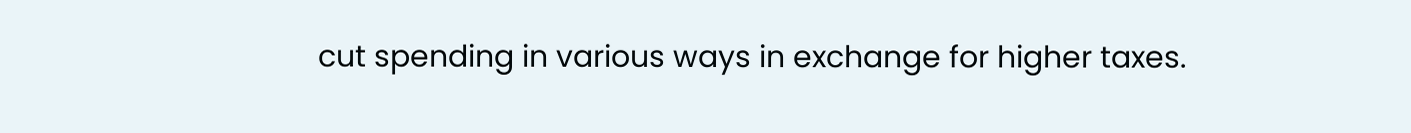cut spending in various ways in exchange for higher taxes.